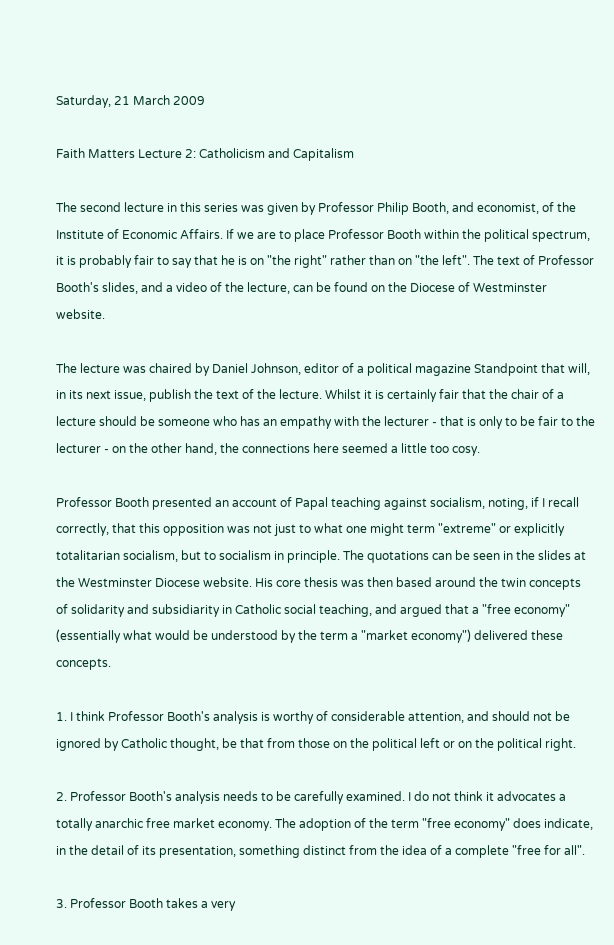Saturday, 21 March 2009

Faith Matters Lecture 2: Catholicism and Capitalism

The second lecture in this series was given by Professor Philip Booth, and economist, of the Institute of Economic Affairs. If we are to place Professor Booth within the political spectrum, it is probably fair to say that he is on "the right" rather than on "the left". The text of Professor Booth's slides, and a video of the lecture, can be found on the Diocese of Westminster website.

The lecture was chaired by Daniel Johnson, editor of a political magazine Standpoint that will, in its next issue, publish the text of the lecture. Whilst it is certainly fair that the chair of a lecture should be someone who has an empathy with the lecturer - that is only to be fair to the lecturer - on the other hand, the connections here seemed a little too cosy.

Professor Booth presented an account of Papal teaching against socialism, noting, if I recall correctly, that this opposition was not just to what one might term "extreme" or explicitly totalitarian socialism, but to socialism in principle. The quotations can be seen in the slides at the Westminster Diocese website. His core thesis was then based around the twin concepts of solidarity and subsidiarity in Catholic social teaching, and argued that a "free economy" (essentially what would be understood by the term a "market economy") delivered these concepts.

1. I think Professor Booth's analysis is worthy of considerable attention, and should not be ignored by Catholic thought, be that from those on the political left or on the political right.

2. Professor Booth's analysis needs to be carefully examined. I do not think it advocates a totally anarchic free market economy. The adoption of the term "free economy" does indicate, in the detail of its presentation, something distinct from the idea of a complete "free for all".

3. Professor Booth takes a very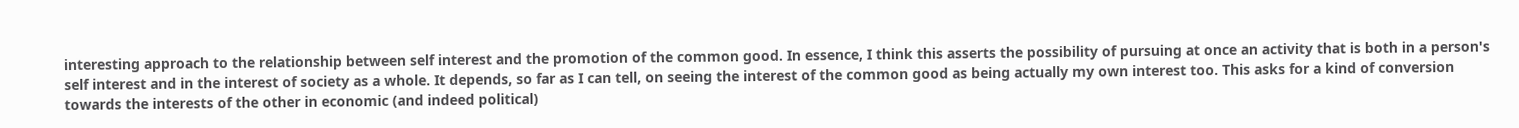interesting approach to the relationship between self interest and the promotion of the common good. In essence, I think this asserts the possibility of pursuing at once an activity that is both in a person's self interest and in the interest of society as a whole. It depends, so far as I can tell, on seeing the interest of the common good as being actually my own interest too. This asks for a kind of conversion towards the interests of the other in economic (and indeed political)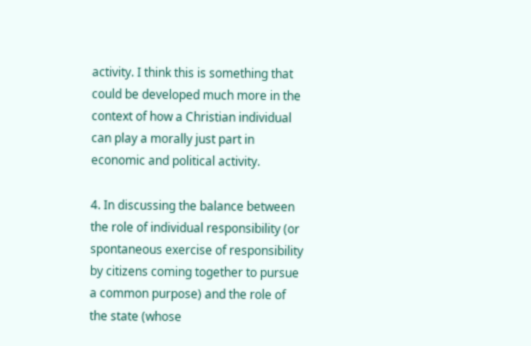activity. I think this is something that could be developed much more in the context of how a Christian individual can play a morally just part in economic and political activity.

4. In discussing the balance between the role of individual responsibility (or spontaneous exercise of responsibility by citizens coming together to pursue a common purpose) and the role of the state (whose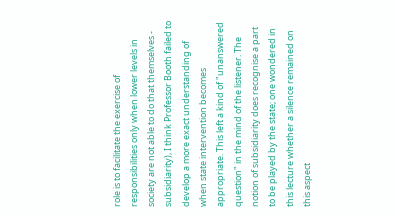role is to facilitate the exercise of responsibilities only when lower levels in society are not able to do that themselves - subsidiarity), I think Professor Booth failed to develop a more exact understanding of when state intervention becomes appropriate. This left a kind of "unanswered question" in the mind of the listener. The notion of subsidiarity does recognise a part to be played by the state; one wondered in this lecture whether a silence remained on this aspect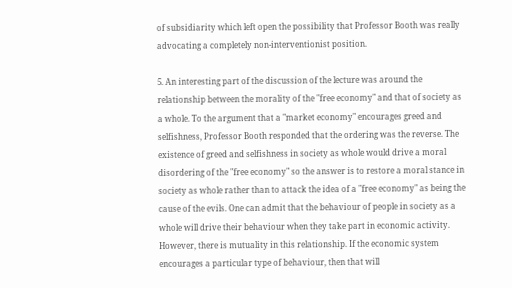of subsidiarity which left open the possibility that Professor Booth was really advocating a completely non-interventionist position.

5. An interesting part of the discussion of the lecture was around the relationship between the morality of the "free economy" and that of society as a whole. To the argument that a "market economy" encourages greed and selfishness, Professor Booth responded that the ordering was the reverse. The existence of greed and selfishness in society as whole would drive a moral disordering of the "free economy" so the answer is to restore a moral stance in society as whole rather than to attack the idea of a "free economy" as being the cause of the evils. One can admit that the behaviour of people in society as a whole will drive their behaviour when they take part in economic activity. However, there is mutuality in this relationship. If the economic system encourages a particular type of behaviour, then that will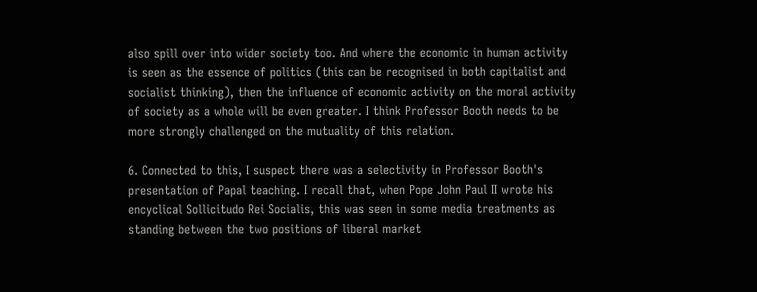also spill over into wider society too. And where the economic in human activity is seen as the essence of politics (this can be recognised in both capitalist and socialist thinking), then the influence of economic activity on the moral activity of society as a whole will be even greater. I think Professor Booth needs to be more strongly challenged on the mutuality of this relation.

6. Connected to this, I suspect there was a selectivity in Professor Booth's presentation of Papal teaching. I recall that, when Pope John Paul II wrote his encyclical Sollicitudo Rei Socialis, this was seen in some media treatments as standing between the two positions of liberal market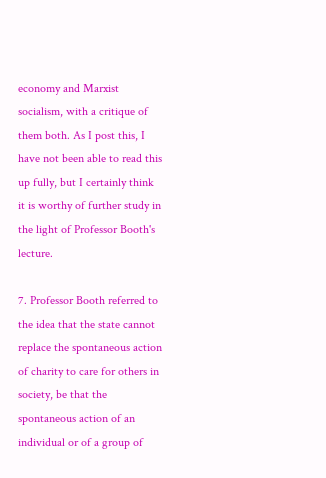economy and Marxist socialism, with a critique of them both. As I post this, I have not been able to read this up fully, but I certainly think it is worthy of further study in the light of Professor Booth's lecture.

7. Professor Booth referred to the idea that the state cannot replace the spontaneous action of charity to care for others in society, be that the spontaneous action of an individual or of a group of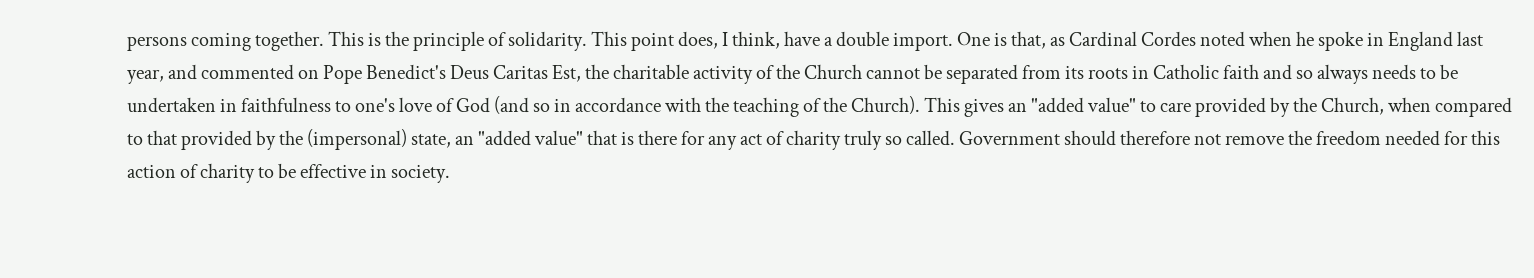persons coming together. This is the principle of solidarity. This point does, I think, have a double import. One is that, as Cardinal Cordes noted when he spoke in England last year, and commented on Pope Benedict's Deus Caritas Est, the charitable activity of the Church cannot be separated from its roots in Catholic faith and so always needs to be undertaken in faithfulness to one's love of God (and so in accordance with the teaching of the Church). This gives an "added value" to care provided by the Church, when compared to that provided by the (impersonal) state, an "added value" that is there for any act of charity truly so called. Government should therefore not remove the freedom needed for this action of charity to be effective in society.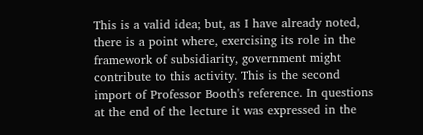This is a valid idea; but, as I have already noted, there is a point where, exercising its role in the framework of subsidiarity, government might contribute to this activity. This is the second import of Professor Booth's reference. In questions at the end of the lecture it was expressed in the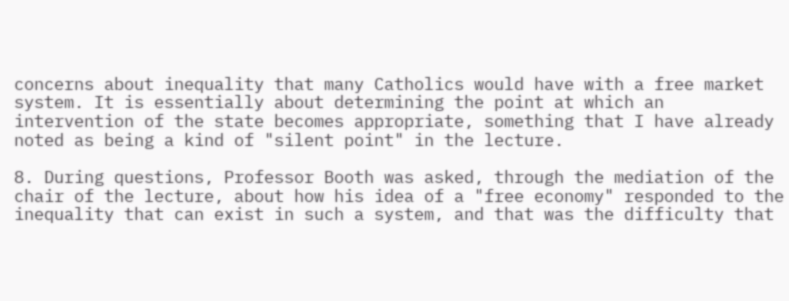concerns about inequality that many Catholics would have with a free market system. It is essentially about determining the point at which an intervention of the state becomes appropriate, something that I have already noted as being a kind of "silent point" in the lecture.

8. During questions, Professor Booth was asked, through the mediation of the chair of the lecture, about how his idea of a "free economy" responded to the inequality that can exist in such a system, and that was the difficulty that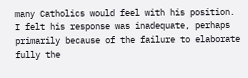many Catholics would feel with his position. I felt his response was inadequate, perhaps primarily because of the failure to elaborate fully the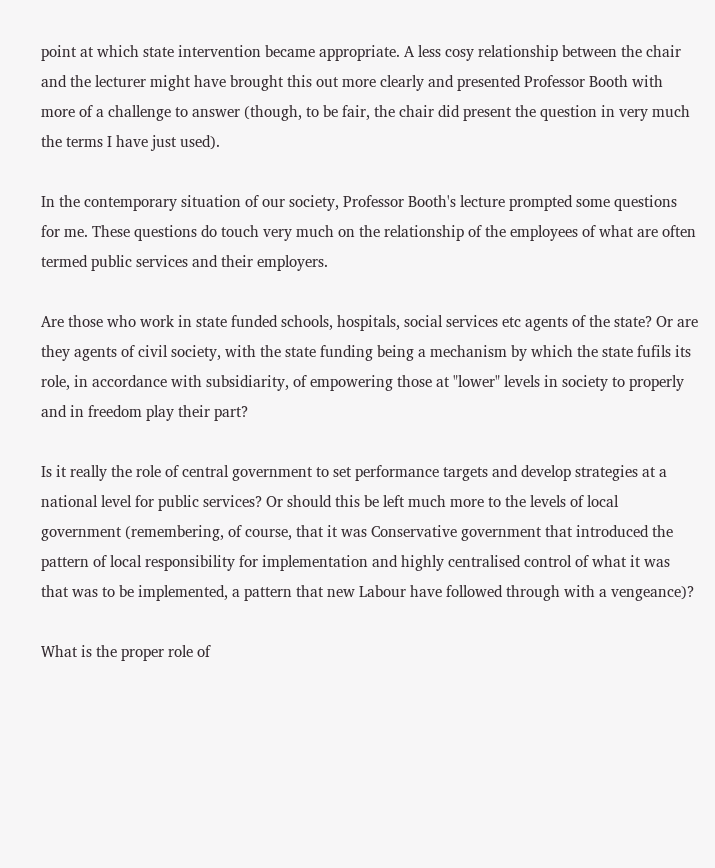point at which state intervention became appropriate. A less cosy relationship between the chair and the lecturer might have brought this out more clearly and presented Professor Booth with more of a challenge to answer (though, to be fair, the chair did present the question in very much the terms I have just used).

In the contemporary situation of our society, Professor Booth's lecture prompted some questions for me. These questions do touch very much on the relationship of the employees of what are often termed public services and their employers.

Are those who work in state funded schools, hospitals, social services etc agents of the state? Or are they agents of civil society, with the state funding being a mechanism by which the state fufils its role, in accordance with subsidiarity, of empowering those at "lower" levels in society to properly and in freedom play their part?

Is it really the role of central government to set performance targets and develop strategies at a national level for public services? Or should this be left much more to the levels of local government (remembering, of course, that it was Conservative government that introduced the pattern of local responsibility for implementation and highly centralised control of what it was that was to be implemented, a pattern that new Labour have followed through with a vengeance)?

What is the proper role of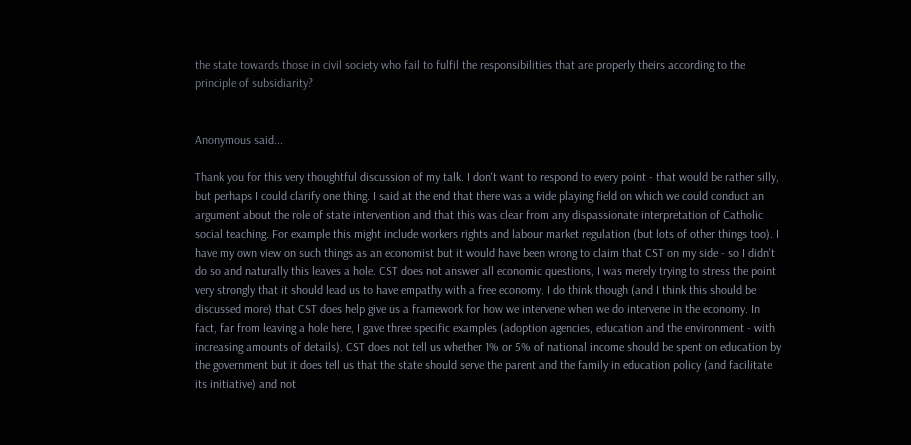the state towards those in civil society who fail to fulfil the responsibilities that are properly theirs according to the principle of subsidiarity?


Anonymous said...

Thank you for this very thoughtful discussion of my talk. I don't want to respond to every point - that would be rather silly, but perhaps I could clarify one thing. I said at the end that there was a wide playing field on which we could conduct an argument about the role of state intervention and that this was clear from any dispassionate interpretation of Catholic social teaching. For example this might include workers rights and labour market regulation (but lots of other things too). I have my own view on such things as an economist but it would have been wrong to claim that CST on my side - so I didn't do so and naturally this leaves a hole. CST does not answer all economic questions, I was merely trying to stress the point very strongly that it should lead us to have empathy with a free economy. I do think though (and I think this should be discussed more) that CST does help give us a framework for how we intervene when we do intervene in the economy. In fact, far from leaving a hole here, I gave three specific examples (adoption agencies, education and the environment - with increasing amounts of details). CST does not tell us whether 1% or 5% of national income should be spent on education by the government but it does tell us that the state should serve the parent and the family in education policy (and facilitate its initiative) and not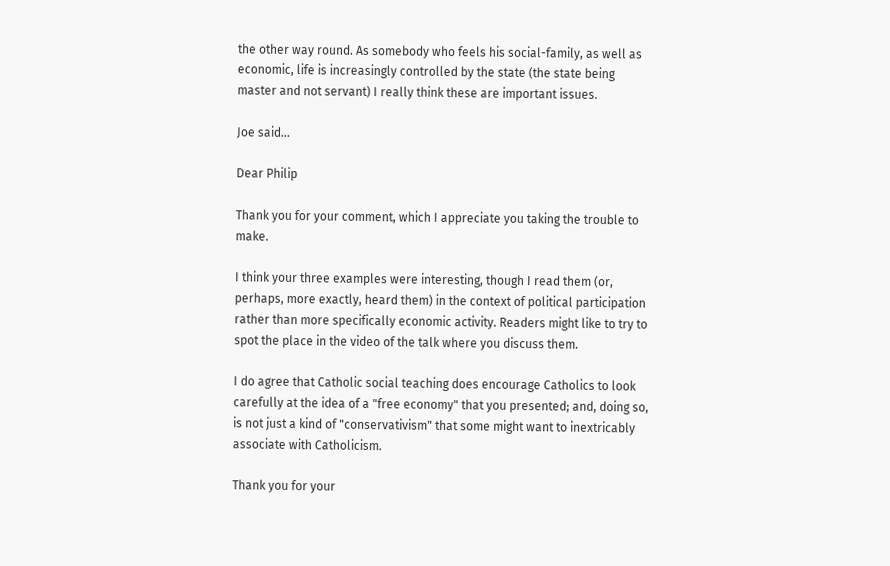the other way round. As somebody who feels his social-family, as well as economic, life is increasingly controlled by the state (the state being master and not servant) I really think these are important issues.

Joe said...

Dear Philip

Thank you for your comment, which I appreciate you taking the trouble to make.

I think your three examples were interesting, though I read them (or, perhaps, more exactly, heard them) in the context of political participation rather than more specifically economic activity. Readers might like to try to spot the place in the video of the talk where you discuss them.

I do agree that Catholic social teaching does encourage Catholics to look carefully at the idea of a "free economy" that you presented; and, doing so, is not just a kind of "conservativism" that some might want to inextricably associate with Catholicism.

Thank you for your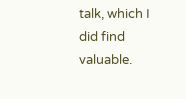talk, which I did find valuable.